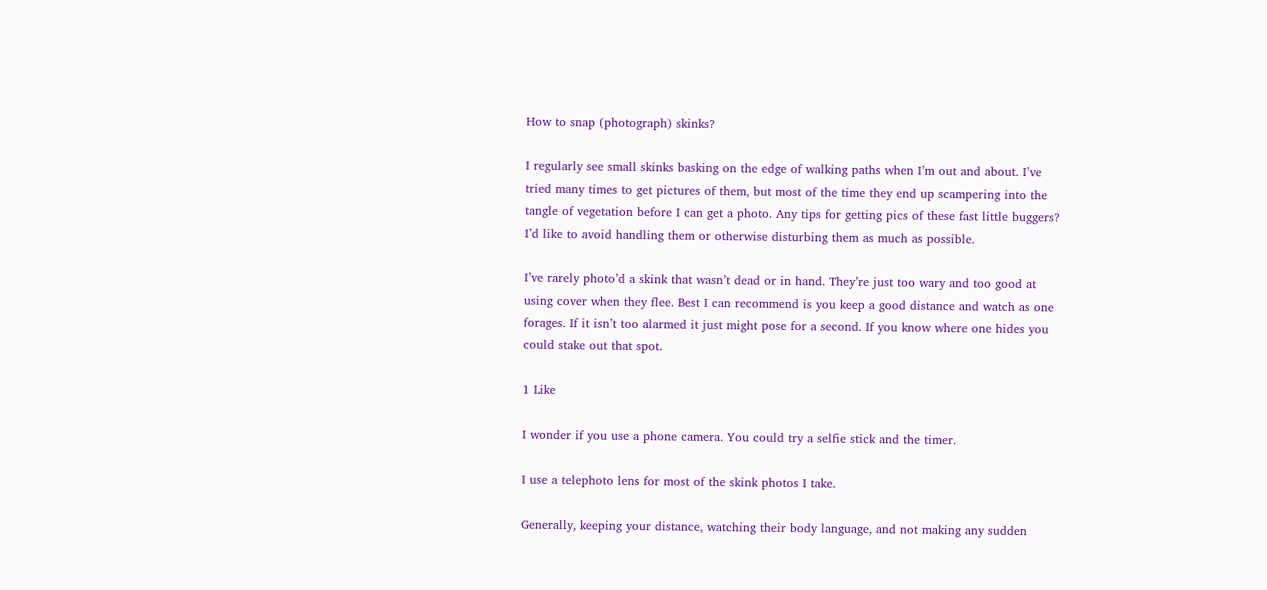How to snap (photograph) skinks?

I regularly see small skinks basking on the edge of walking paths when I’m out and about. I’ve tried many times to get pictures of them, but most of the time they end up scampering into the tangle of vegetation before I can get a photo. Any tips for getting pics of these fast little buggers? I’d like to avoid handling them or otherwise disturbing them as much as possible.

I’ve rarely photo’d a skink that wasn’t dead or in hand. They’re just too wary and too good at using cover when they flee. Best I can recommend is you keep a good distance and watch as one forages. If it isn’t too alarmed it just might pose for a second. If you know where one hides you could stake out that spot.

1 Like

I wonder if you use a phone camera. You could try a selfie stick and the timer.

I use a telephoto lens for most of the skink photos I take.

Generally, keeping your distance, watching their body language, and not making any sudden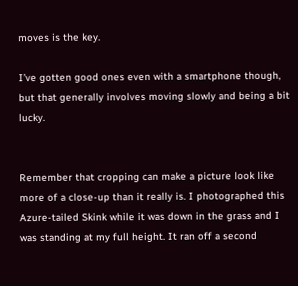moves is the key.

I’ve gotten good ones even with a smartphone though, but that generally involves moving slowly and being a bit lucky.


Remember that cropping can make a picture look like more of a close-up than it really is. I photographed this Azure-tailed Skink while it was down in the grass and I was standing at my full height. It ran off a second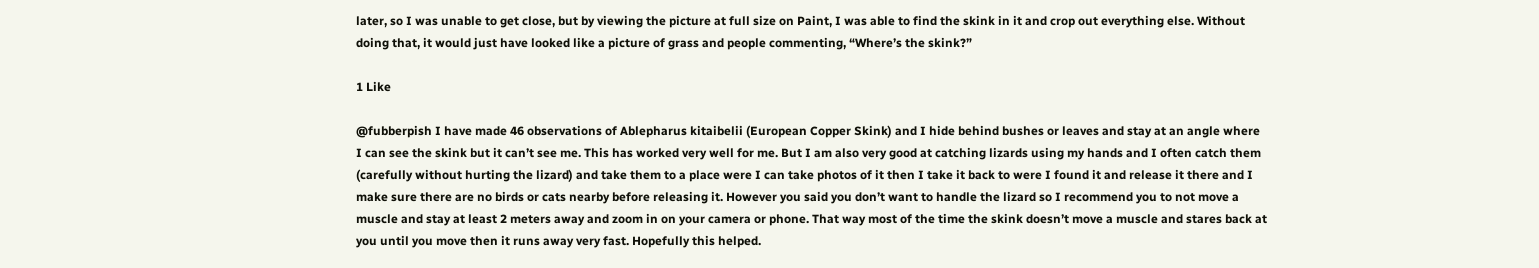later, so I was unable to get close, but by viewing the picture at full size on Paint, I was able to find the skink in it and crop out everything else. Without doing that, it would just have looked like a picture of grass and people commenting, “Where’s the skink?”

1 Like

@fubberpish I have made 46 observations of Ablepharus kitaibelii (European Copper Skink) and I hide behind bushes or leaves and stay at an angle where I can see the skink but it can’t see me. This has worked very well for me. But I am also very good at catching lizards using my hands and I often catch them (carefully without hurting the lizard) and take them to a place were I can take photos of it then I take it back to were I found it and release it there and I make sure there are no birds or cats nearby before releasing it. However you said you don’t want to handle the lizard so I recommend you to not move a muscle and stay at least 2 meters away and zoom in on your camera or phone. That way most of the time the skink doesn’t move a muscle and stares back at you until you move then it runs away very fast. Hopefully this helped.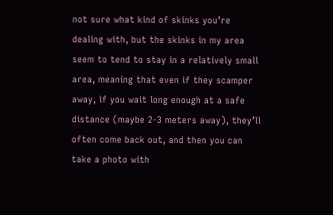not sure what kind of skinks you’re dealing with, but the skinks in my area seem to tend to stay in a relatively small area, meaning that even if they scamper away, if you wait long enough at a safe distance (maybe 2-3 meters away), they’ll often come back out, and then you can take a photo with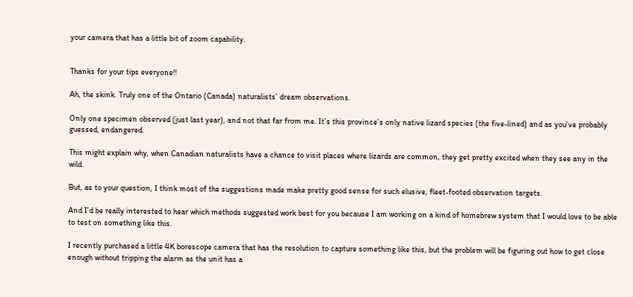your camera that has a little bit of zoom capability.


Thanks for your tips everyone!!

Ah, the skink. Truly one of the Ontario (Canada) naturalists’ dream observations.

Only one specimen observed (just last year), and not that far from me. It’s this province’s only native lizard species (the five-lined) and as you’ve probably guessed, endangered.

This might explain why, when Canadian naturalists have a chance to visit places where lizards are common, they get pretty excited when they see any in the wild.

But, as to your question, I think most of the suggestions made make pretty good sense for such elusive, fleet-footed observation targets.

And I’d be really interested to hear which methods suggested work best for you because I am working on a kind of homebrew system that I would love to be able to test on something like this.

I recently purchased a little 4K borescope camera that has the resolution to capture something like this, but the problem will be figuring out how to get close enough without tripping the alarm as the unit has a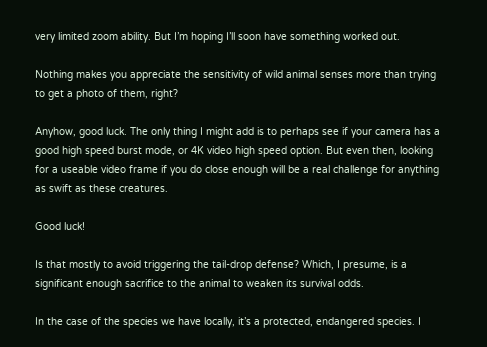very limited zoom ability. But I’m hoping I’ll soon have something worked out.

Nothing makes you appreciate the sensitivity of wild animal senses more than trying to get a photo of them, right?

Anyhow, good luck. The only thing I might add is to perhaps see if your camera has a good high speed burst mode, or 4K video high speed option. But even then, looking for a useable video frame if you do close enough will be a real challenge for anything as swift as these creatures.

Good luck!

Is that mostly to avoid triggering the tail-drop defense? Which, I presume, is a significant enough sacrifice to the animal to weaken its survival odds.

In the case of the species we have locally, it’s a protected, endangered species. I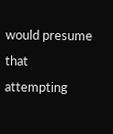would presume that attempting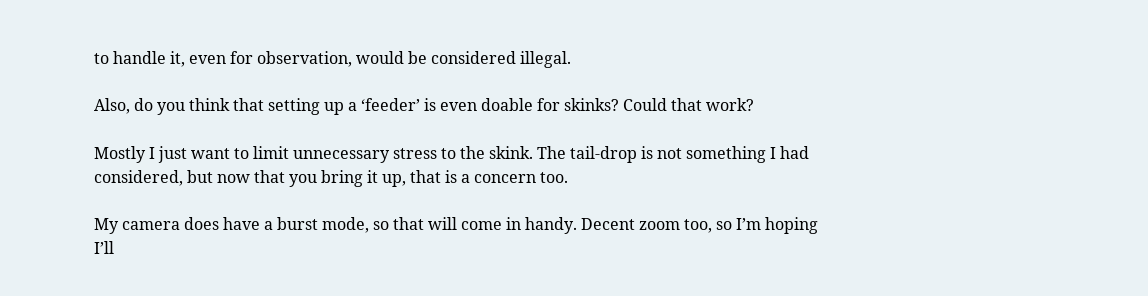to handle it, even for observation, would be considered illegal.

Also, do you think that setting up a ‘feeder’ is even doable for skinks? Could that work?

Mostly I just want to limit unnecessary stress to the skink. The tail-drop is not something I had considered, but now that you bring it up, that is a concern too.

My camera does have a burst mode, so that will come in handy. Decent zoom too, so I’m hoping I’ll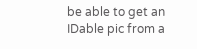be able to get an IDable pic from a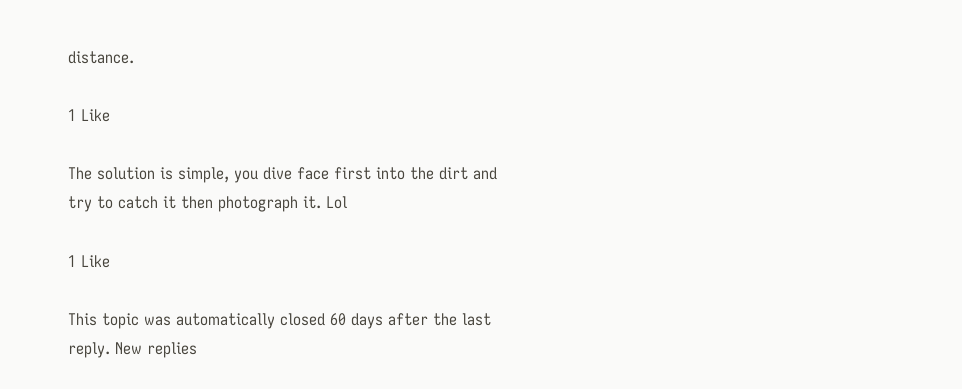distance.

1 Like

The solution is simple, you dive face first into the dirt and try to catch it then photograph it. Lol

1 Like

This topic was automatically closed 60 days after the last reply. New replies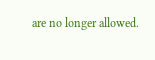are no longer allowed.